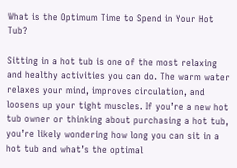What is the Optimum Time to Spend in Your Hot Tub?

Sitting in a hot tub is one of the most relaxing and healthy activities you can do. The warm water relaxes your mind, improves circulation, and loosens up your tight muscles. If you’re a new hot tub owner or thinking about purchasing a hot tub, you’re likely wondering how long you can sit in a hot tub and what’s the optimal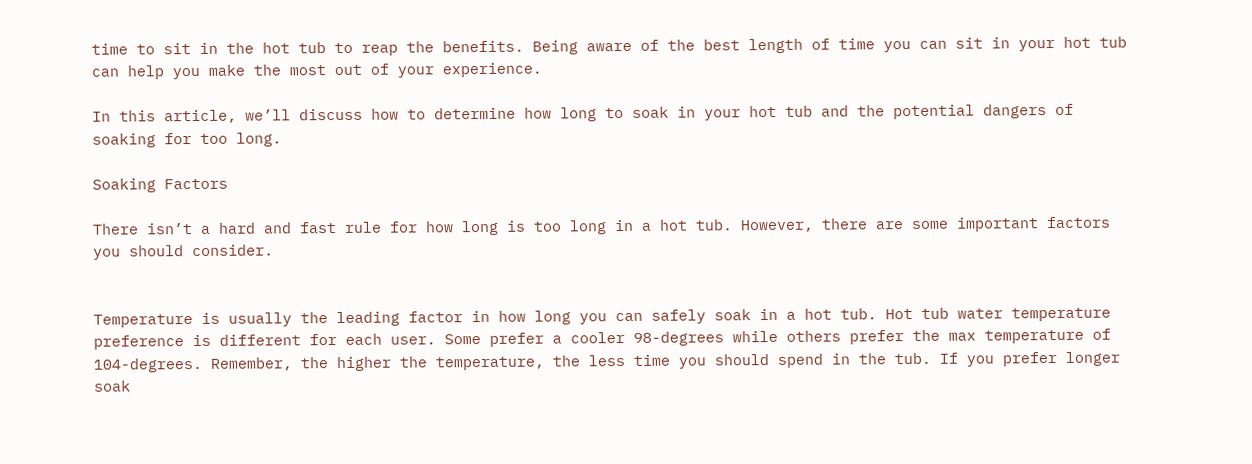time to sit in the hot tub to reap the benefits. Being aware of the best length of time you can sit in your hot tub can help you make the most out of your experience.

In this article, we’ll discuss how to determine how long to soak in your hot tub and the potential dangers of soaking for too long.

Soaking Factors

There isn’t a hard and fast rule for how long is too long in a hot tub. However, there are some important factors you should consider.


Temperature is usually the leading factor in how long you can safely soak in a hot tub. Hot tub water temperature preference is different for each user. Some prefer a cooler 98-degrees while others prefer the max temperature of 104-degrees. Remember, the higher the temperature, the less time you should spend in the tub. If you prefer longer soak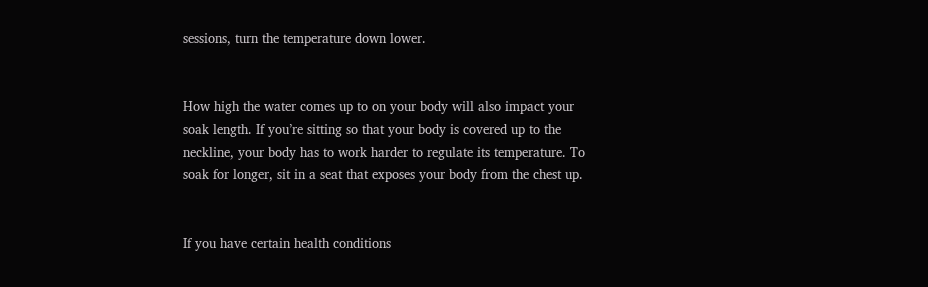sessions, turn the temperature down lower.


How high the water comes up to on your body will also impact your soak length. If you’re sitting so that your body is covered up to the neckline, your body has to work harder to regulate its temperature. To soak for longer, sit in a seat that exposes your body from the chest up.


If you have certain health conditions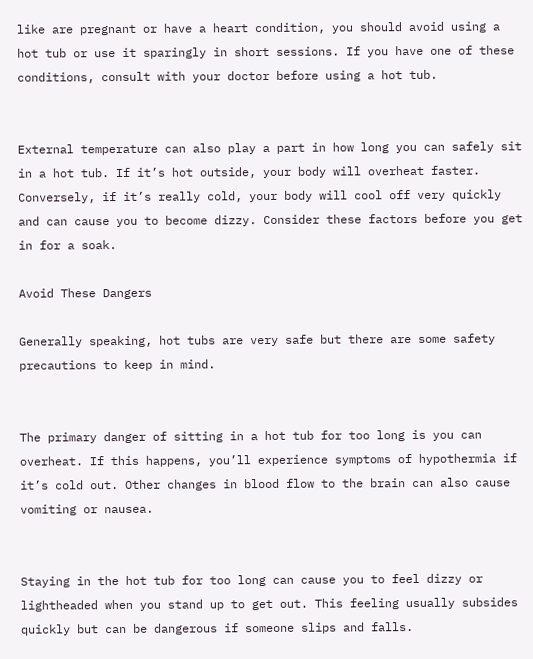like are pregnant or have a heart condition, you should avoid using a hot tub or use it sparingly in short sessions. If you have one of these conditions, consult with your doctor before using a hot tub.


External temperature can also play a part in how long you can safely sit in a hot tub. If it’s hot outside, your body will overheat faster. Conversely, if it’s really cold, your body will cool off very quickly and can cause you to become dizzy. Consider these factors before you get in for a soak.

Avoid These Dangers

Generally speaking, hot tubs are very safe but there are some safety precautions to keep in mind.


The primary danger of sitting in a hot tub for too long is you can overheat. If this happens, you’ll experience symptoms of hypothermia if it’s cold out. Other changes in blood flow to the brain can also cause vomiting or nausea.


Staying in the hot tub for too long can cause you to feel dizzy or lightheaded when you stand up to get out. This feeling usually subsides quickly but can be dangerous if someone slips and falls.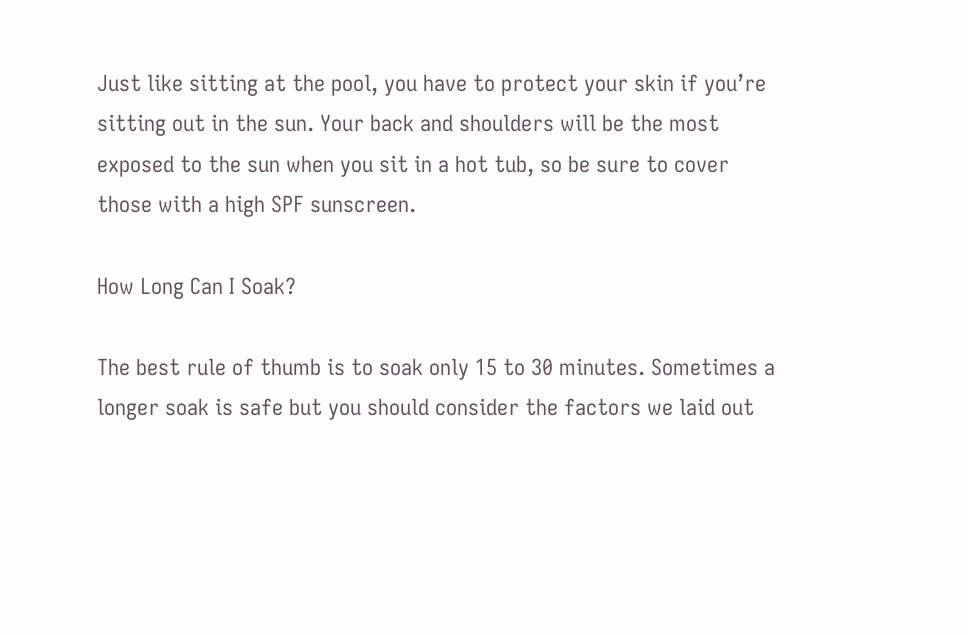Just like sitting at the pool, you have to protect your skin if you’re sitting out in the sun. Your back and shoulders will be the most exposed to the sun when you sit in a hot tub, so be sure to cover those with a high SPF sunscreen.

How Long Can I Soak?

The best rule of thumb is to soak only 15 to 30 minutes. Sometimes a longer soak is safe but you should consider the factors we laid out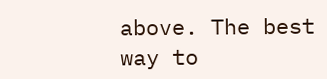above. The best way to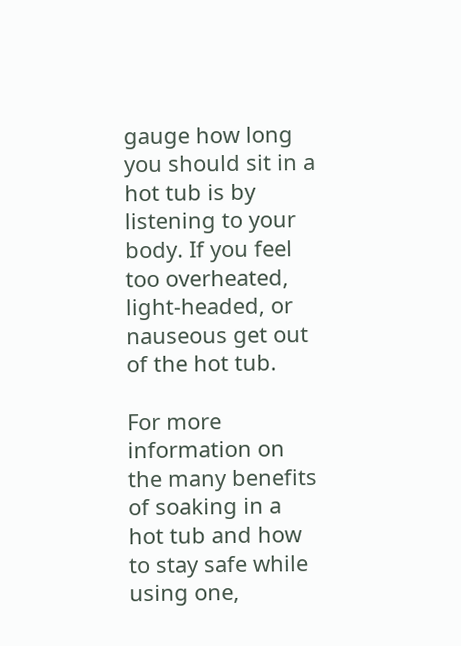gauge how long you should sit in a hot tub is by listening to your body. If you feel too overheated, light-headed, or nauseous get out of the hot tub.

For more information on the many benefits of soaking in a hot tub and how to stay safe while using one,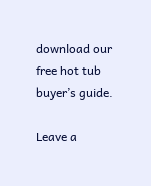download our free hot tub buyer’s guide.

Leave a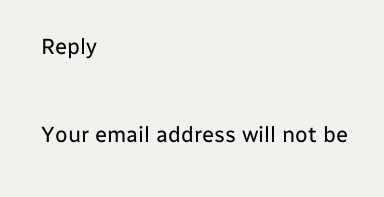Reply

Your email address will not be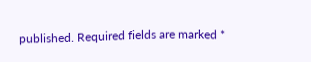published. Required fields are marked *